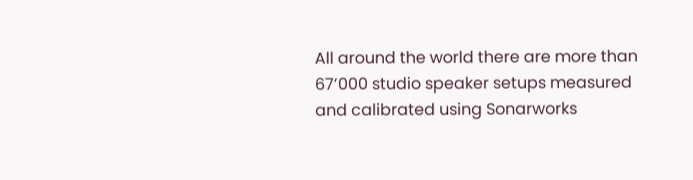All around the world there are more than 67’000 studio speaker setups measured and calibrated using Sonarworks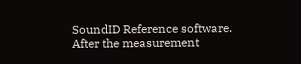SoundID Reference software. After the measurement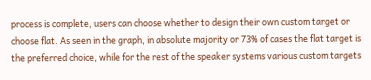process is complete, users can choose whether to design their own custom target or choose flat. As seen in the graph, in absolute majority or 73% of cases the flat target is the preferred choice, while for the rest of the speaker systems various custom targets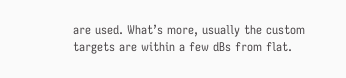are used. What’s more, usually the custom targets are within a few dBs from flat.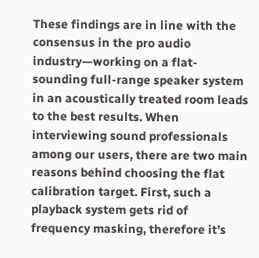These findings are in line with the consensus in the pro audio industry—working on a flat-sounding full-range speaker system in an acoustically treated room leads to the best results. When interviewing sound professionals among our users, there are two main reasons behind choosing the flat calibration target. First, such a playback system gets rid of frequency masking, therefore it’s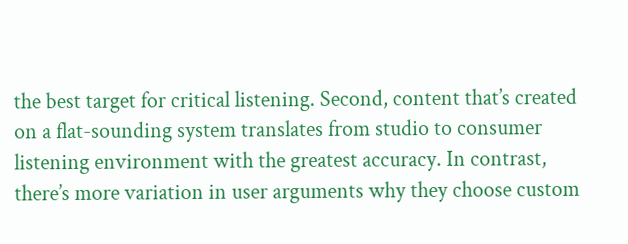the best target for critical listening. Second, content that’s created on a flat-sounding system translates from studio to consumer listening environment with the greatest accuracy. In contrast, there’s more variation in user arguments why they choose custom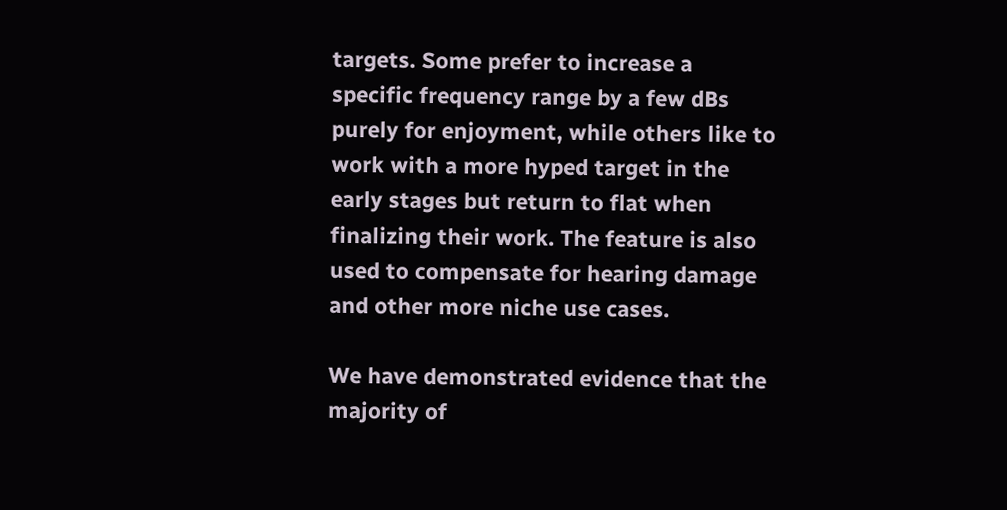targets. Some prefer to increase a specific frequency range by a few dBs purely for enjoyment, while others like to work with a more hyped target in the early stages but return to flat when finalizing their work. The feature is also used to compensate for hearing damage and other more niche use cases.

We have demonstrated evidence that the majority of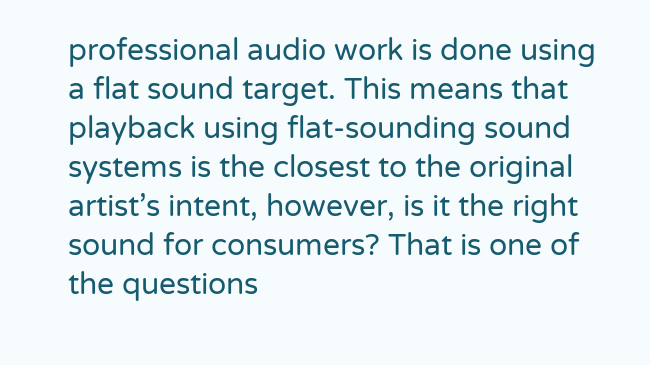professional audio work is done using a flat sound target. This means that playback using flat-sounding sound systems is the closest to the original artist’s intent, however, is it the right sound for consumers? That is one of the questions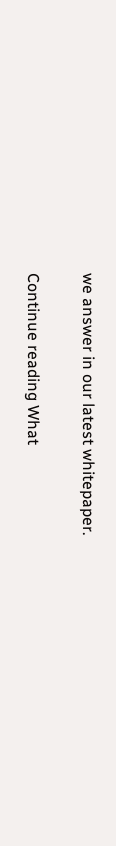we answer in our latest whitepaper.

Continue reading What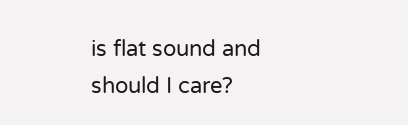is flat sound and should I care?